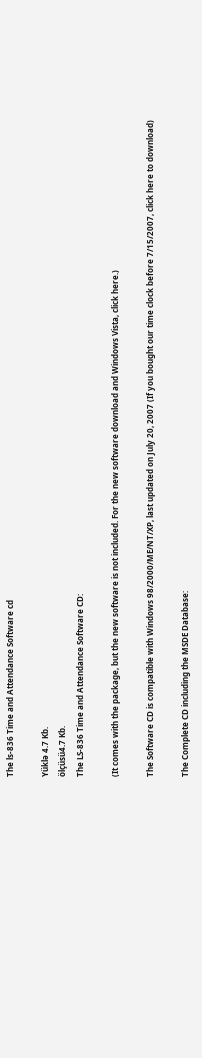The ls-836 Time and Attendance Software cd

Yüklə 4.7 Kb.
ölçüsü4.7 Kb.
The LS-836 Time and Attendance Software CD:

(It comes with the package, but the new software is not included. For the new software download and Windows Vista, click here.)

The Software CD is compatible with Windows 98/2000/ME/NT/XP, last updated on July 20, 2007 (If you bought our time clock before 7/15/2007, click here to download)

The Complete CD including the MSDE Database: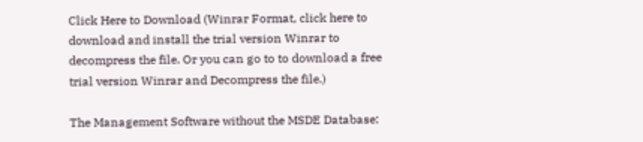Click Here to Download (Winrar Format, click here to download and install the trial version Winrar to decompress the file. Or you can go to to download a free trial version Winrar and Decompress the file.)

The Management Software without the MSDE Database: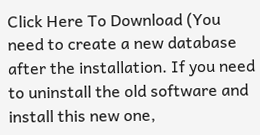Click Here To Download (You need to create a new database after the installation. If you need to uninstall the old software and install this new one,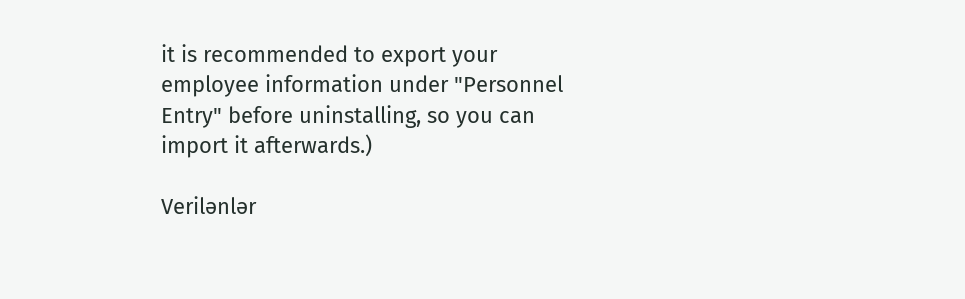it is recommended to export your employee information under "Personnel Entry" before uninstalling, so you can import it afterwards.)

Verilənlər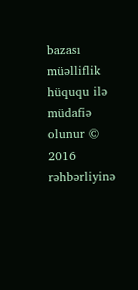bazası müəlliflik hüququ ilə müdafiə olunur © 2016
rəhbərliyinə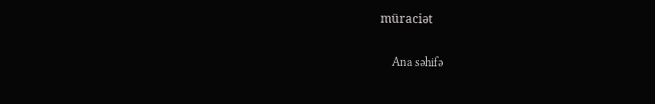müraciət

    Ana səhifə